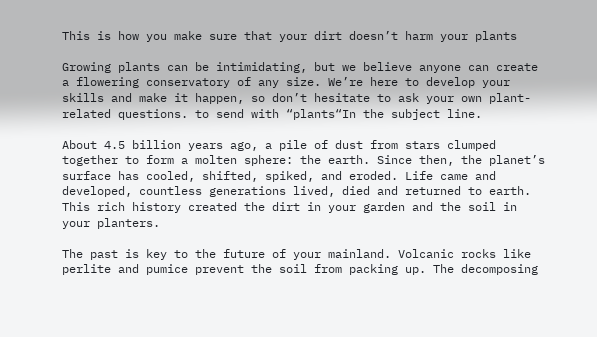This is how you make sure that your dirt doesn’t harm your plants

Growing plants can be intimidating, but we believe anyone can create a flowering conservatory of any size. We’re here to develop your skills and make it happen, so don’t hesitate to ask your own plant-related questions. to send with “plants“In the subject line.

About 4.5 billion years ago, a pile of dust from stars clumped together to form a molten sphere: the earth. Since then, the planet’s surface has cooled, shifted, spiked, and eroded. Life came and developed, countless generations lived, died and returned to earth. This rich history created the dirt in your garden and the soil in your planters.

The past is key to the future of your mainland. Volcanic rocks like perlite and pumice prevent the soil from packing up. The decomposing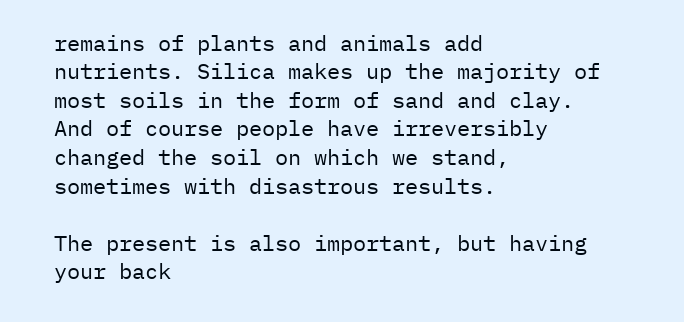remains of plants and animals add nutrients. Silica makes up the majority of most soils in the form of sand and clay. And of course people have irreversibly changed the soil on which we stand, sometimes with disastrous results.

The present is also important, but having your back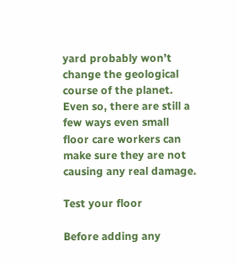yard probably won’t change the geological course of the planet. Even so, there are still a few ways even small floor care workers can make sure they are not causing any real damage.

Test your floor

Before adding any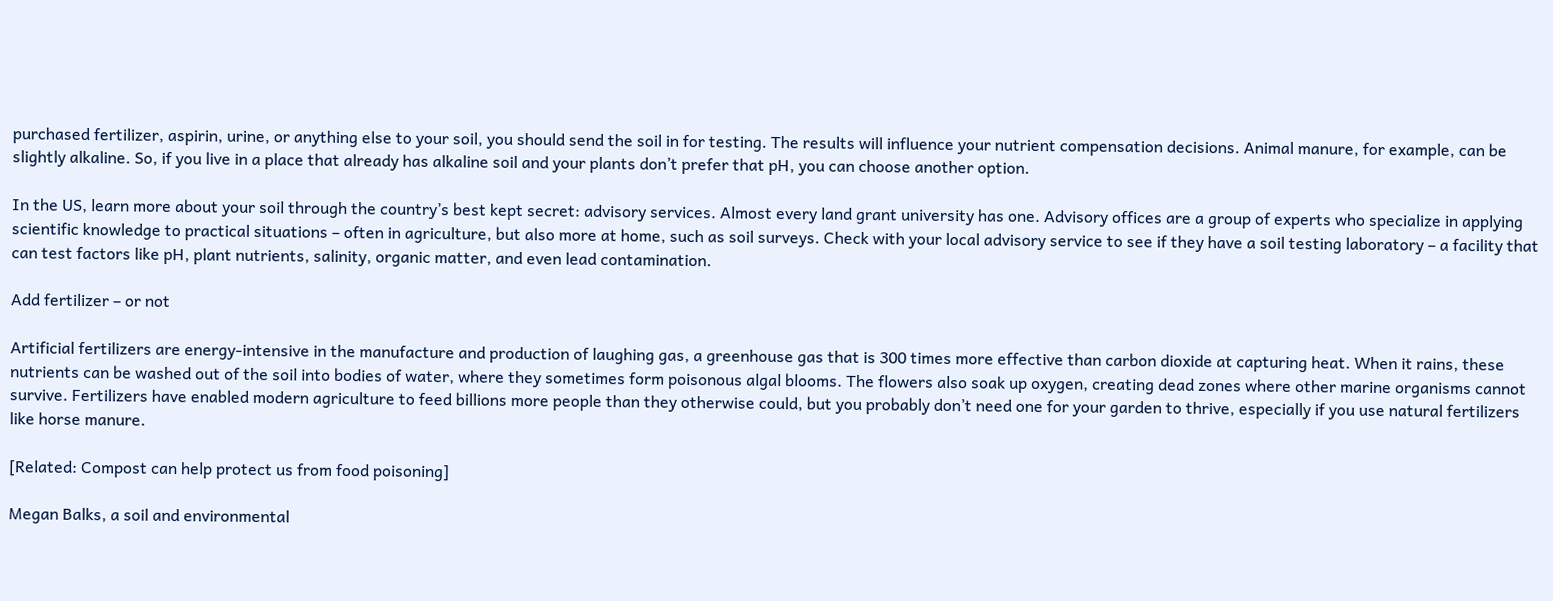purchased fertilizer, aspirin, urine, or anything else to your soil, you should send the soil in for testing. The results will influence your nutrient compensation decisions. Animal manure, for example, can be slightly alkaline. So, if you live in a place that already has alkaline soil and your plants don’t prefer that pH, you can choose another option.

In the US, learn more about your soil through the country’s best kept secret: advisory services. Almost every land grant university has one. Advisory offices are a group of experts who specialize in applying scientific knowledge to practical situations – often in agriculture, but also more at home, such as soil surveys. Check with your local advisory service to see if they have a soil testing laboratory – a facility that can test factors like pH, plant nutrients, salinity, organic matter, and even lead contamination.

Add fertilizer – or not

Artificial fertilizers are energy-intensive in the manufacture and production of laughing gas, a greenhouse gas that is 300 times more effective than carbon dioxide at capturing heat. When it rains, these nutrients can be washed out of the soil into bodies of water, where they sometimes form poisonous algal blooms. The flowers also soak up oxygen, creating dead zones where other marine organisms cannot survive. Fertilizers have enabled modern agriculture to feed billions more people than they otherwise could, but you probably don’t need one for your garden to thrive, especially if you use natural fertilizers like horse manure.

[Related: Compost can help protect us from food poisoning]

Megan Balks, a soil and environmental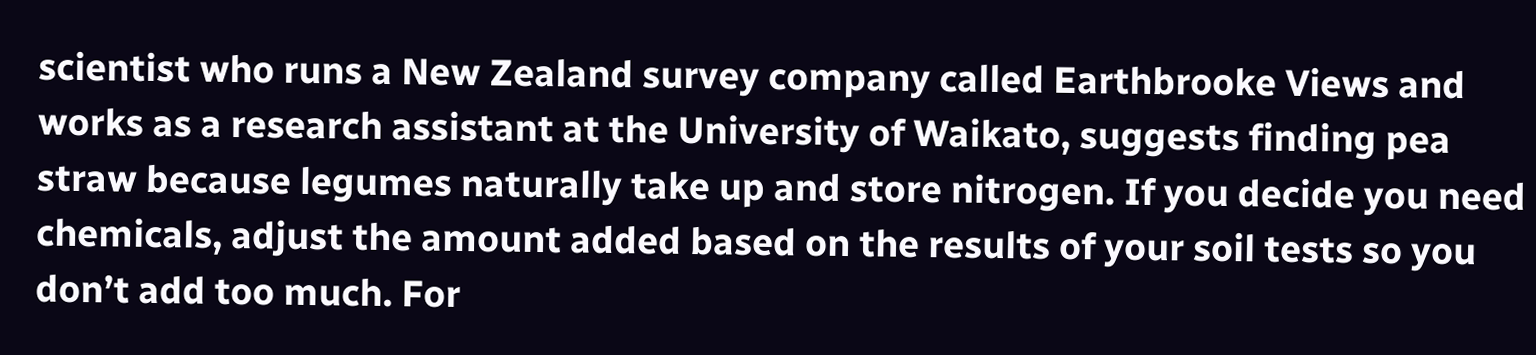scientist who runs a New Zealand survey company called Earthbrooke Views and works as a research assistant at the University of Waikato, suggests finding pea straw because legumes naturally take up and store nitrogen. If you decide you need chemicals, adjust the amount added based on the results of your soil tests so you don’t add too much. For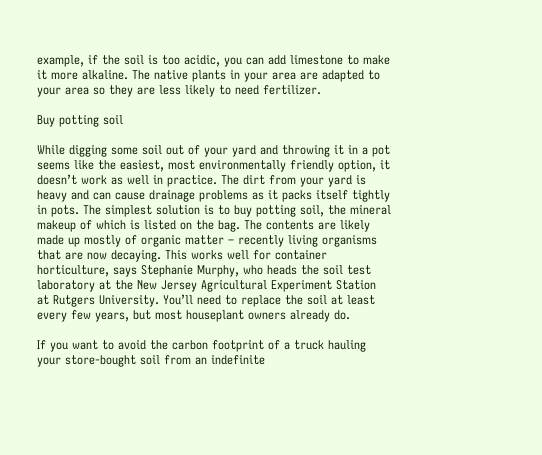example, if the soil is too acidic, you can add limestone to make it more alkaline. The native plants in your area are adapted to your area so they are less likely to need fertilizer.

Buy potting soil

While digging some soil out of your yard and throwing it in a pot seems like the easiest, most environmentally friendly option, it doesn’t work as well in practice. The dirt from your yard is heavy and can cause drainage problems as it packs itself tightly in pots. The simplest solution is to buy potting soil, the mineral makeup of which is listed on the bag. The contents are likely made up mostly of organic matter – recently living organisms that are now decaying. This works well for container horticulture, says Stephanie Murphy, who heads the soil test laboratory at the New Jersey Agricultural Experiment Station at Rutgers University. You’ll need to replace the soil at least every few years, but most houseplant owners already do.

If you want to avoid the carbon footprint of a truck hauling your store-bought soil from an indefinite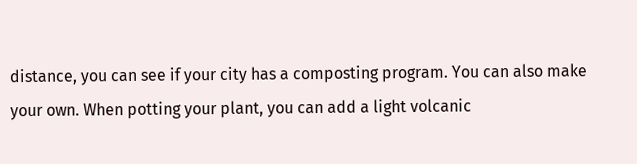distance, you can see if your city has a composting program. You can also make your own. When potting your plant, you can add a light volcanic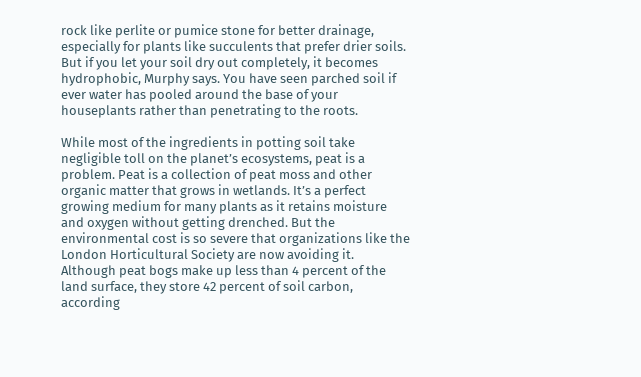rock like perlite or pumice stone for better drainage, especially for plants like succulents that prefer drier soils. But if you let your soil dry out completely, it becomes hydrophobic, Murphy says. You have seen parched soil if ever water has pooled around the base of your houseplants rather than penetrating to the roots.

While most of the ingredients in potting soil take negligible toll on the planet’s ecosystems, peat is a problem. Peat is a collection of peat moss and other organic matter that grows in wetlands. It’s a perfect growing medium for many plants as it retains moisture and oxygen without getting drenched. But the environmental cost is so severe that organizations like the London Horticultural Society are now avoiding it. Although peat bogs make up less than 4 percent of the land surface, they store 42 percent of soil carbon, according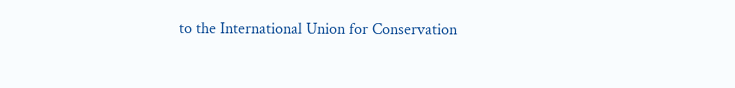to the International Union for Conservation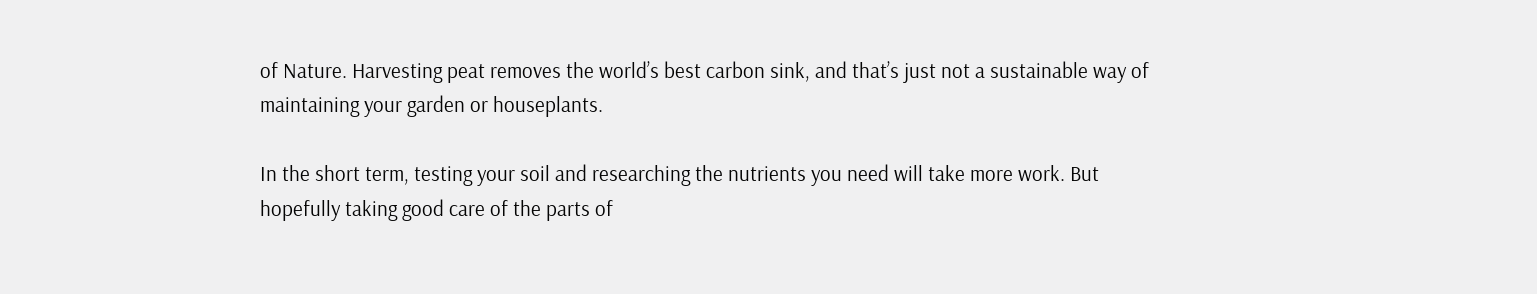of Nature. Harvesting peat removes the world’s best carbon sink, and that’s just not a sustainable way of maintaining your garden or houseplants.

In the short term, testing your soil and researching the nutrients you need will take more work. But hopefully taking good care of the parts of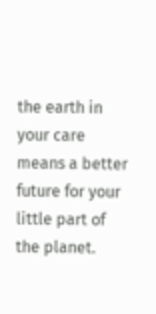the earth in your care means a better future for your little part of the planet.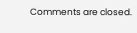Comments are closed.